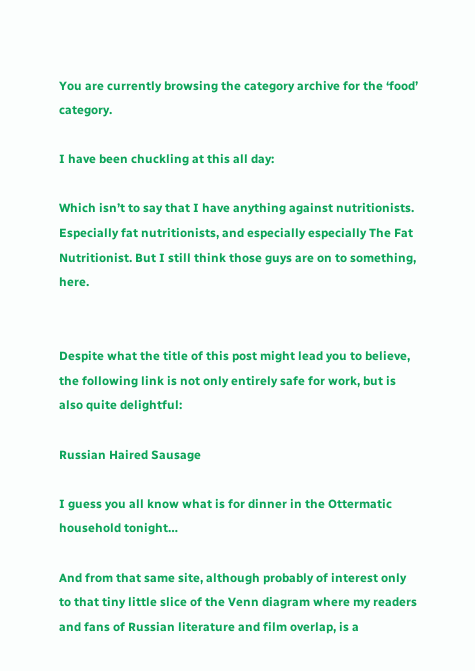You are currently browsing the category archive for the ‘food’ category.

I have been chuckling at this all day:

Which isn’t to say that I have anything against nutritionists. Especially fat nutritionists, and especially especially The Fat Nutritionist. But I still think those guys are on to something, here.


Despite what the title of this post might lead you to believe, the following link is not only entirely safe for work, but is also quite delightful:

Russian Haired Sausage

I guess you all know what is for dinner in the Ottermatic household tonight…

And from that same site, although probably of interest only to that tiny little slice of the Venn diagram where my readers and fans of Russian literature and film overlap, is a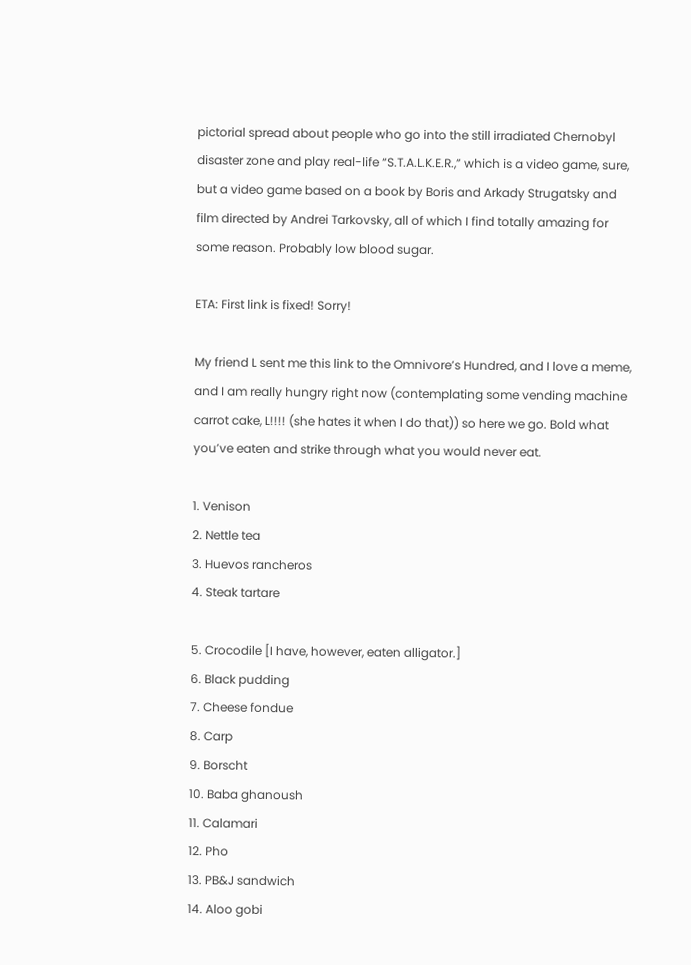pictorial spread about people who go into the still irradiated Chernobyl disaster zone and play real-life “S.T.A.L.K.E.R.,” which is a video game, sure, but a video game based on a book by Boris and Arkady Strugatsky and film directed by Andrei Tarkovsky, all of which I find totally amazing for some reason. Probably low blood sugar.

ETA: First link is fixed! Sorry!

My friend L sent me this link to the Omnivore’s Hundred, and I love a meme, and I am really hungry right now (contemplating some vending machine carrot cake, L!!!! (she hates it when I do that)) so here we go. Bold what you’ve eaten and strike through what you would never eat.

1. Venison
2. Nettle tea
3. Huevos rancheros
4. Steak tartare

5. Crocodile [I have, however, eaten alligator.]
6. Black pudding
7. Cheese fondue
8. Carp
9. Borscht
10. Baba ghanoush
11. Calamari
12. Pho
13. PB&J sandwich
14. Aloo gobi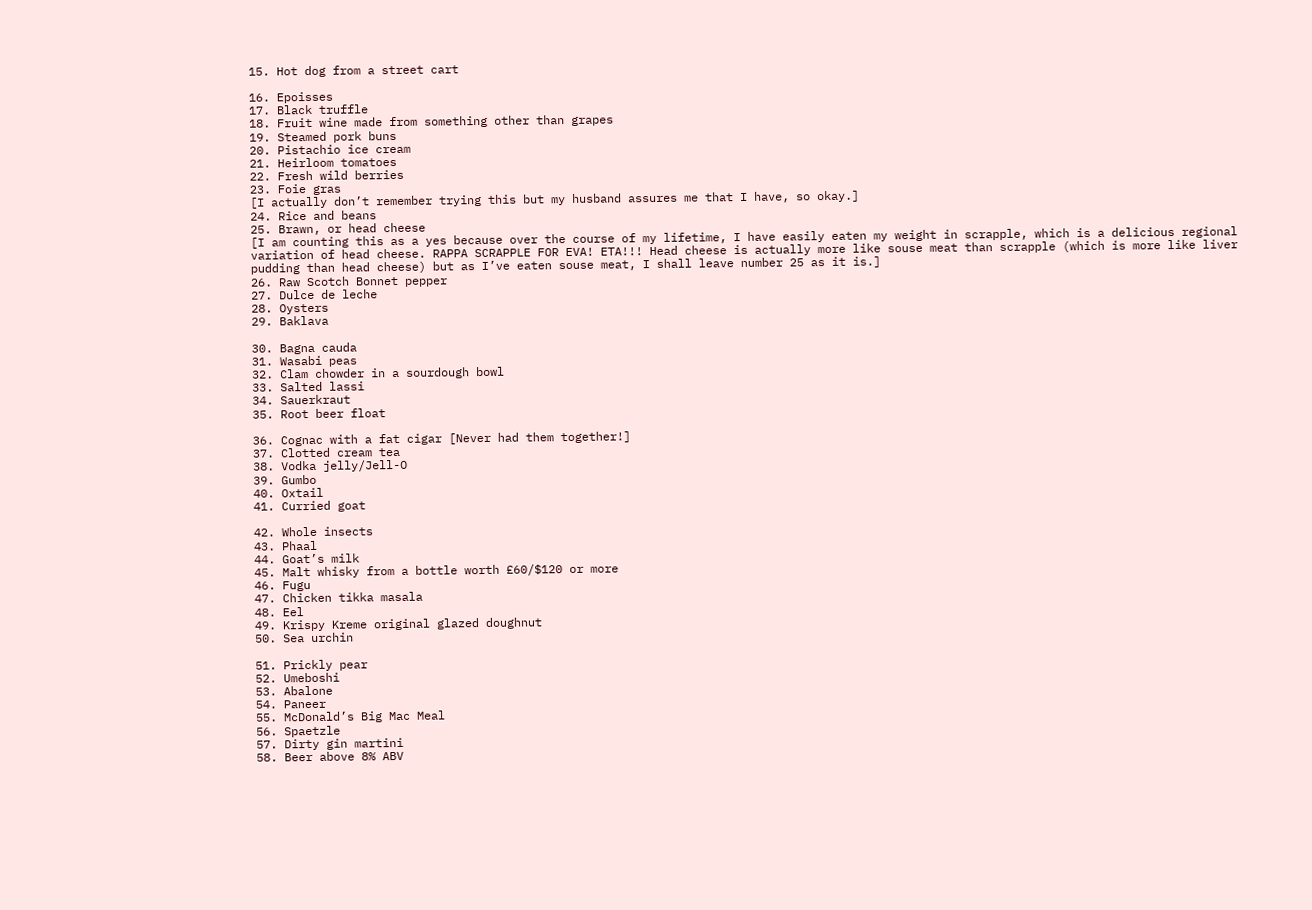15. Hot dog from a street cart

16. Epoisses
17. Black truffle
18. Fruit wine made from something other than grapes
19. Steamed pork buns
20. Pistachio ice cream
21. Heirloom tomatoes
22. Fresh wild berries
23. Foie gras
[I actually don’t remember trying this but my husband assures me that I have, so okay.]
24. Rice and beans
25. Brawn, or head cheese
[I am counting this as a yes because over the course of my lifetime, I have easily eaten my weight in scrapple, which is a delicious regional variation of head cheese. RAPPA SCRAPPLE FOR EVA! ETA!!! Head cheese is actually more like souse meat than scrapple (which is more like liver pudding than head cheese) but as I’ve eaten souse meat, I shall leave number 25 as it is.]
26. Raw Scotch Bonnet pepper
27. Dulce de leche
28. Oysters
29. Baklava

30. Bagna cauda
31. Wasabi peas
32. Clam chowder in a sourdough bowl
33. Salted lassi
34. Sauerkraut
35. Root beer float

36. Cognac with a fat cigar [Never had them together!]
37. Clotted cream tea
38. Vodka jelly/Jell-O
39. Gumbo
40. Oxtail
41. Curried goat

42. Whole insects
43. Phaal
44. Goat’s milk
45. Malt whisky from a bottle worth £60/$120 or more
46. Fugu
47. Chicken tikka masala
48. Eel
49. Krispy Kreme original glazed doughnut
50. Sea urchin

51. Prickly pear
52. Umeboshi
53. Abalone
54. Paneer
55. McDonald’s Big Mac Meal
56. Spaetzle
57. Dirty gin martini
58. Beer above 8% ABV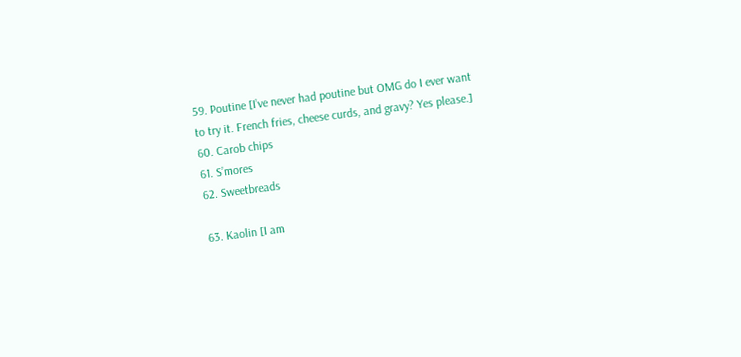59. Poutine [I’ve never had poutine but OMG do I ever want to try it. French fries, cheese curds, and gravy? Yes please.]
60. Carob chips
61. S’mores
62. Sweetbreads

63. Kaolin [I am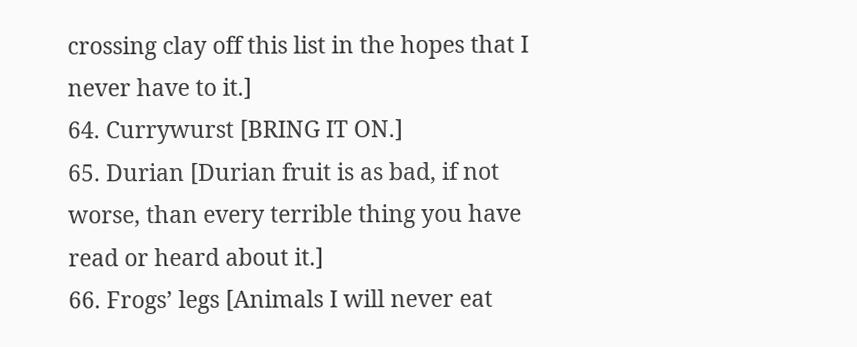crossing clay off this list in the hopes that I never have to it.]
64. Currywurst [BRING IT ON.]
65. Durian [Durian fruit is as bad, if not worse, than every terrible thing you have read or heard about it.]
66. Frogs’ legs [Animals I will never eat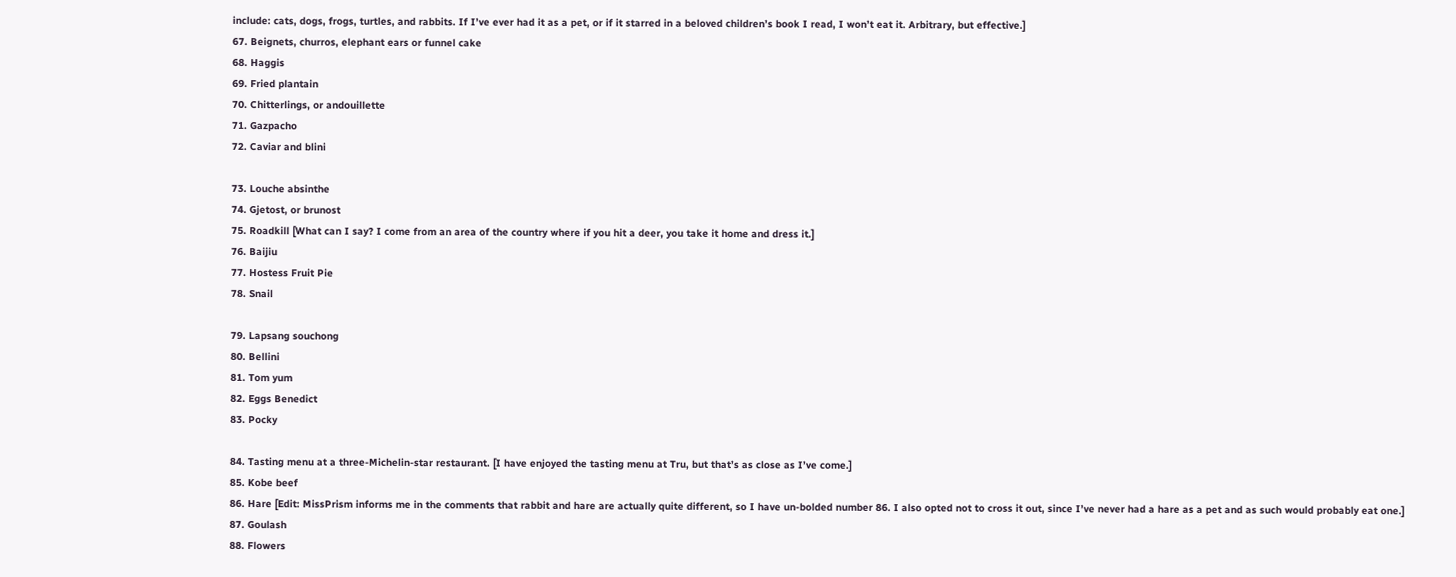include: cats, dogs, frogs, turtles, and rabbits. If I’ve ever had it as a pet, or if it starred in a beloved children’s book I read, I won’t eat it. Arbitrary, but effective.]
67. Beignets, churros, elephant ears or funnel cake
68. Haggis
69. Fried plantain
70. Chitterlings, or andouillette
71. Gazpacho
72. Caviar and blini

73. Louche absinthe
74. Gjetost, or brunost
75. Roadkill [What can I say? I come from an area of the country where if you hit a deer, you take it home and dress it.]
76. Baijiu
77. Hostess Fruit Pie
78. Snail

79. Lapsang souchong
80. Bellini
81. Tom yum
82. Eggs Benedict
83. Pocky

84. Tasting menu at a three-Michelin-star restaurant. [I have enjoyed the tasting menu at Tru, but that’s as close as I’ve come.]
85. Kobe beef
86. Hare [Edit: MissPrism informs me in the comments that rabbit and hare are actually quite different, so I have un-bolded number 86. I also opted not to cross it out, since I’ve never had a hare as a pet and as such would probably eat one.]
87. Goulash
88. Flowers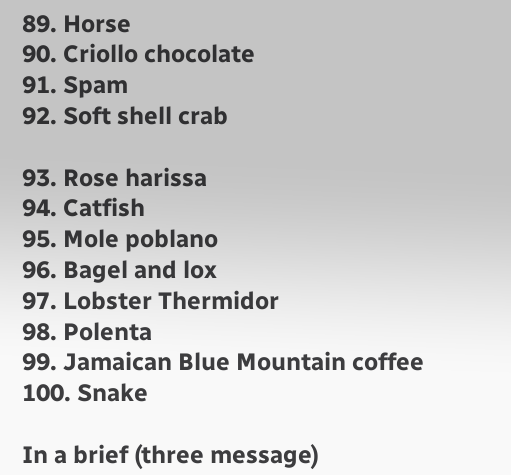89. Horse
90. Criollo chocolate
91. Spam
92. Soft shell crab

93. Rose harissa
94. Catfish
95. Mole poblano
96. Bagel and lox
97. Lobster Thermidor
98. Polenta
99. Jamaican Blue Mountain coffee
100. Snake

In a brief (three message)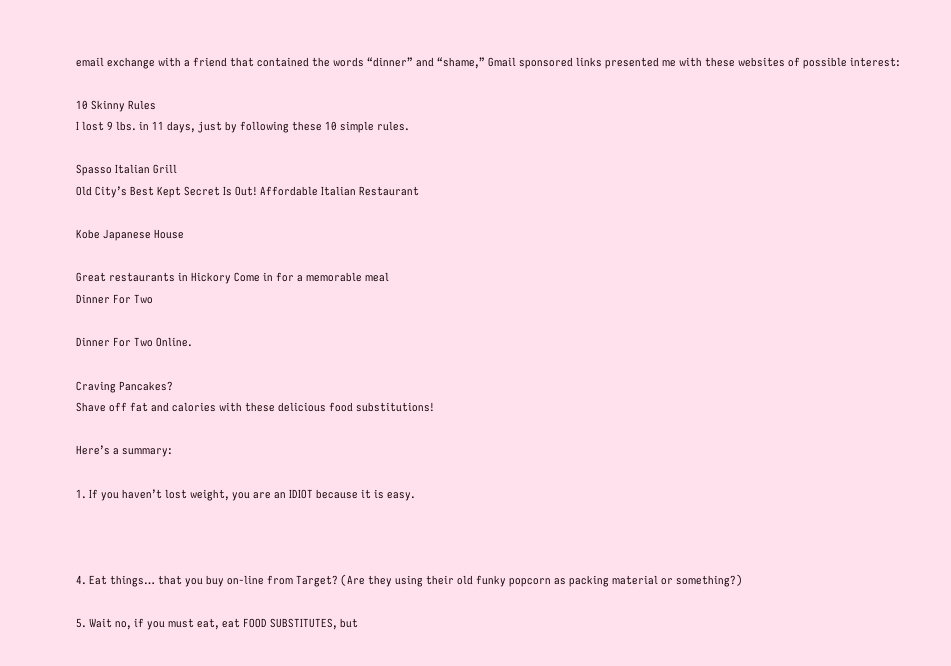email exchange with a friend that contained the words “dinner” and “shame,” Gmail sponsored links presented me with these websites of possible interest:

10 Skinny Rules
I lost 9 lbs. in 11 days, just by following these 10 simple rules.

Spasso Italian Grill
Old City’s Best Kept Secret Is Out! Affordable Italian Restaurant

Kobe Japanese House

Great restaurants in Hickory Come in for a memorable meal
Dinner For Two

Dinner For Two Online.

Craving Pancakes?
Shave off fat and calories with these delicious food substitutions!

Here’s a summary:

1. If you haven’t lost weight, you are an IDIOT because it is easy.



4. Eat things… that you buy on-line from Target? (Are they using their old funky popcorn as packing material or something?)

5. Wait no, if you must eat, eat FOOD SUBSTITUTES, but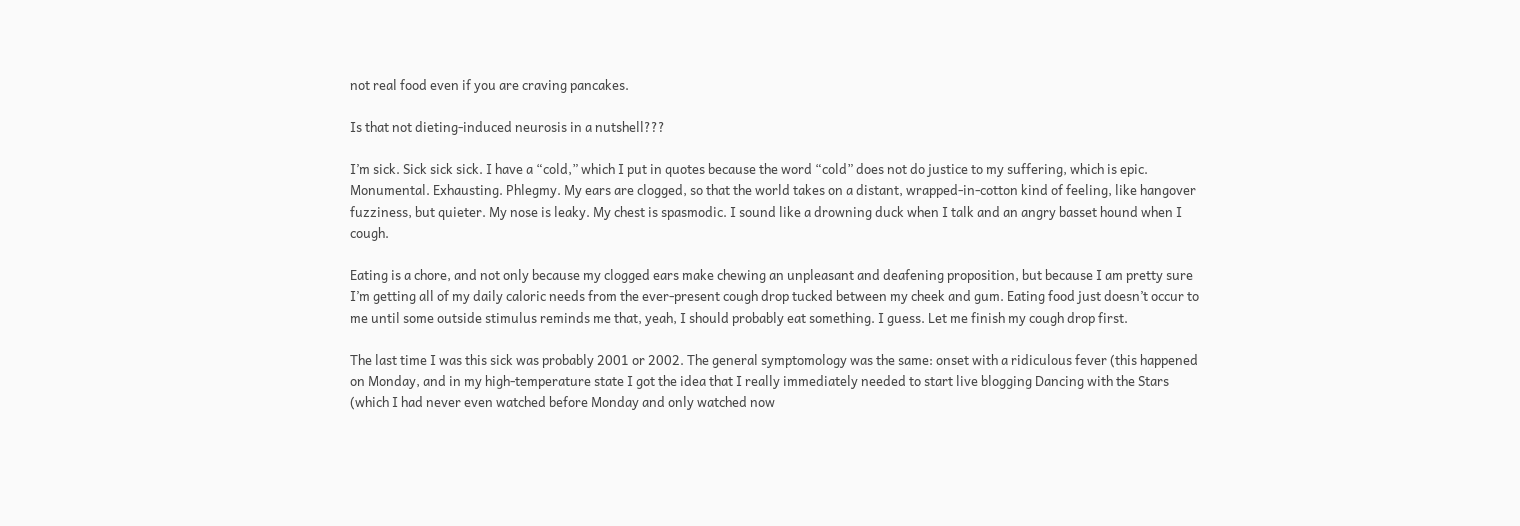not real food even if you are craving pancakes.

Is that not dieting-induced neurosis in a nutshell???

I’m sick. Sick sick sick. I have a “cold,” which I put in quotes because the word “cold” does not do justice to my suffering, which is epic. Monumental. Exhausting. Phlegmy. My ears are clogged, so that the world takes on a distant, wrapped-in-cotton kind of feeling, like hangover fuzziness, but quieter. My nose is leaky. My chest is spasmodic. I sound like a drowning duck when I talk and an angry basset hound when I cough.

Eating is a chore, and not only because my clogged ears make chewing an unpleasant and deafening proposition, but because I am pretty sure I’m getting all of my daily caloric needs from the ever-present cough drop tucked between my cheek and gum. Eating food just doesn’t occur to me until some outside stimulus reminds me that, yeah, I should probably eat something. I guess. Let me finish my cough drop first.

The last time I was this sick was probably 2001 or 2002. The general symptomology was the same: onset with a ridiculous fever (this happened on Monday, and in my high-temperature state I got the idea that I really immediately needed to start live blogging Dancing with the Stars (which I had never even watched before Monday and only watched now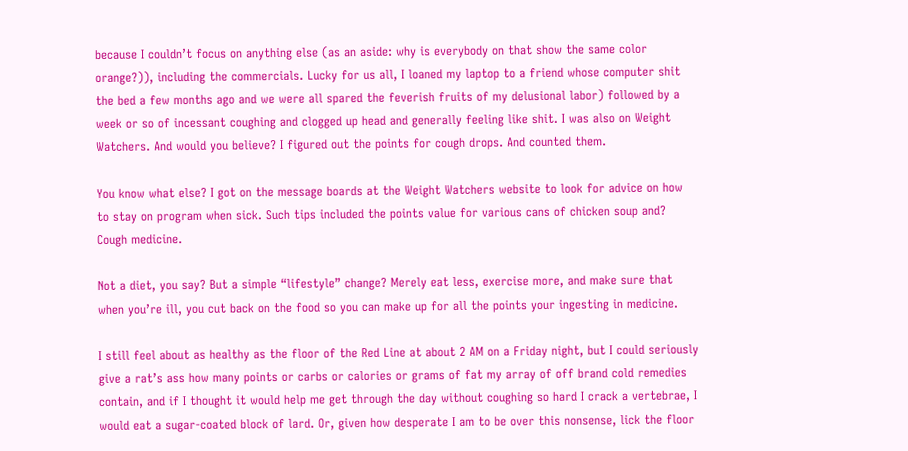because I couldn’t focus on anything else (as an aside: why is everybody on that show the same color orange?)), including the commercials. Lucky for us all, I loaned my laptop to a friend whose computer shit the bed a few months ago and we were all spared the feverish fruits of my delusional labor) followed by a week or so of incessant coughing and clogged up head and generally feeling like shit. I was also on Weight Watchers. And would you believe? I figured out the points for cough drops. And counted them.

You know what else? I got on the message boards at the Weight Watchers website to look for advice on how to stay on program when sick. Such tips included the points value for various cans of chicken soup and? Cough medicine.

Not a diet, you say? But a simple “lifestyle” change? Merely eat less, exercise more, and make sure that when you’re ill, you cut back on the food so you can make up for all the points your ingesting in medicine.

I still feel about as healthy as the floor of the Red Line at about 2 AM on a Friday night, but I could seriously give a rat’s ass how many points or carbs or calories or grams of fat my array of off brand cold remedies contain, and if I thought it would help me get through the day without coughing so hard I crack a vertebrae, I would eat a sugar-coated block of lard. Or, given how desperate I am to be over this nonsense, lick the floor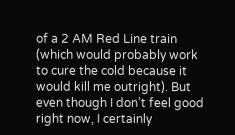of a 2 AM Red Line train (which would probably work to cure the cold because it would kill me outright). But even though I don’t feel good right now, I certainly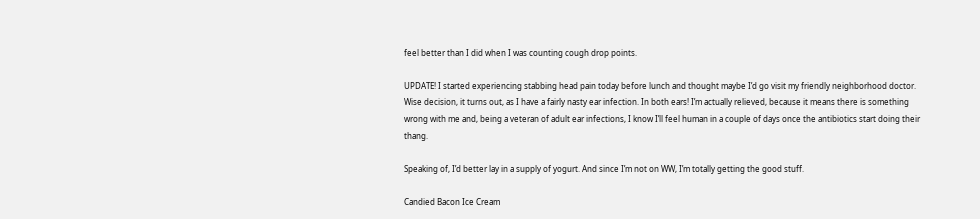feel better than I did when I was counting cough drop points.

UPDATE! I started experiencing stabbing head pain today before lunch and thought maybe I’d go visit my friendly neighborhood doctor. Wise decision, it turns out, as I have a fairly nasty ear infection. In both ears! I’m actually relieved, because it means there is something wrong with me and, being a veteran of adult ear infections, I know I’ll feel human in a couple of days once the antibiotics start doing their thang.

Speaking of, I’d better lay in a supply of yogurt. And since I’m not on WW, I’m totally getting the good stuff.

Candied Bacon Ice Cream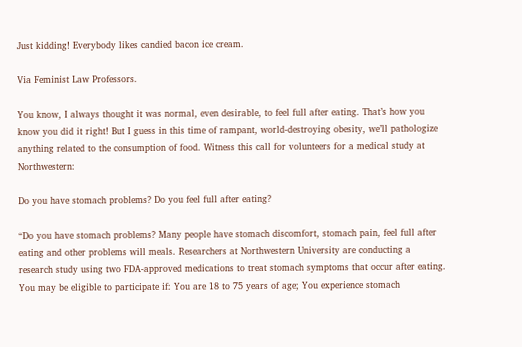Just kidding! Everybody likes candied bacon ice cream.

Via Feminist Law Professors.

You know, I always thought it was normal, even desirable, to feel full after eating. That’s how you know you did it right! But I guess in this time of rampant, world-destroying obesity, we’ll pathologize anything related to the consumption of food. Witness this call for volunteers for a medical study at Northwestern:

Do you have stomach problems? Do you feel full after eating?

“Do you have stomach problems? Many people have stomach discomfort, stomach pain, feel full after eating and other problems will meals. Researchers at Northwestern University are conducting a research study using two FDA-approved medications to treat stomach symptoms that occur after eating. You may be eligible to participate if: You are 18 to 75 years of age; You experience stomach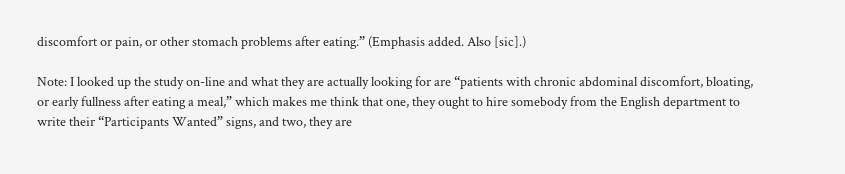discomfort or pain, or other stomach problems after eating.” (Emphasis added. Also [sic].)

Note: I looked up the study on-line and what they are actually looking for are “patients with chronic abdominal discomfort, bloating, or early fullness after eating a meal,” which makes me think that one, they ought to hire somebody from the English department to write their “Participants Wanted” signs, and two, they are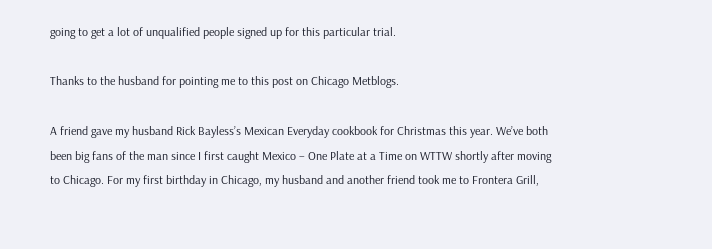going to get a lot of unqualified people signed up for this particular trial.

Thanks to the husband for pointing me to this post on Chicago Metblogs.

A friend gave my husband Rick Bayless’s Mexican Everyday cookbook for Christmas this year. We’ve both been big fans of the man since I first caught Mexico – One Plate at a Time on WTTW shortly after moving to Chicago. For my first birthday in Chicago, my husband and another friend took me to Frontera Grill,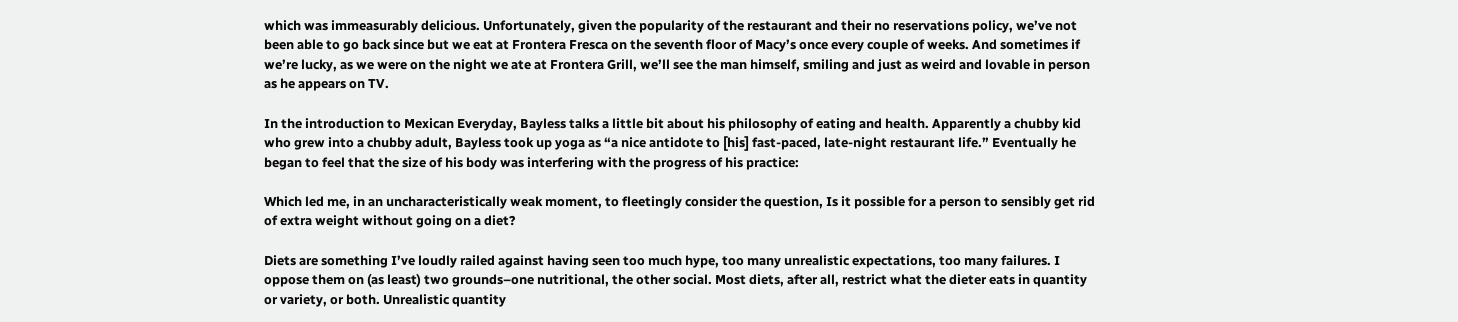which was immeasurably delicious. Unfortunately, given the popularity of the restaurant and their no reservations policy, we’ve not been able to go back since but we eat at Frontera Fresca on the seventh floor of Macy’s once every couple of weeks. And sometimes if we’re lucky, as we were on the night we ate at Frontera Grill, we’ll see the man himself, smiling and just as weird and lovable in person as he appears on TV.

In the introduction to Mexican Everyday, Bayless talks a little bit about his philosophy of eating and health. Apparently a chubby kid who grew into a chubby adult, Bayless took up yoga as “a nice antidote to [his] fast-paced, late-night restaurant life.” Eventually he began to feel that the size of his body was interfering with the progress of his practice:

Which led me, in an uncharacteristically weak moment, to fleetingly consider the question, Is it possible for a person to sensibly get rid of extra weight without going on a diet?

Diets are something I’ve loudly railed against having seen too much hype, too many unrealistic expectations, too many failures. I oppose them on (as least) two grounds–one nutritional, the other social. Most diets, after all, restrict what the dieter eats in quantity or variety, or both. Unrealistic quantity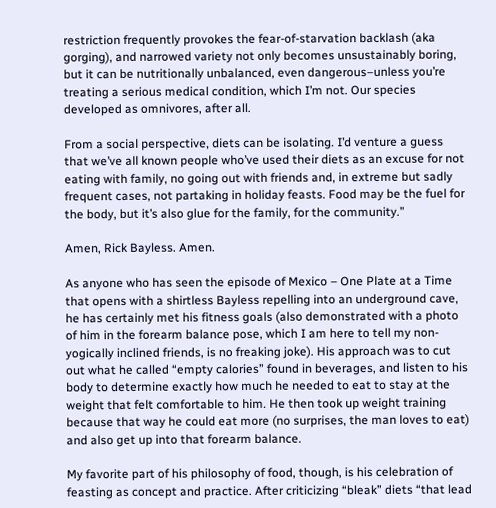restriction frequently provokes the fear-of-starvation backlash (aka gorging), and narrowed variety not only becomes unsustainably boring, but it can be nutritionally unbalanced, even dangerous–unless you’re treating a serious medical condition, which I’m not. Our species developed as omnivores, after all.

From a social perspective, diets can be isolating. I’d venture a guess that we’ve all known people who’ve used their diets as an excuse for not eating with family, no going out with friends and, in extreme but sadly frequent cases, not partaking in holiday feasts. Food may be the fuel for the body, but it’s also glue for the family, for the community.”

Amen, Rick Bayless. Amen.

As anyone who has seen the episode of Mexico – One Plate at a Time that opens with a shirtless Bayless repelling into an underground cave, he has certainly met his fitness goals (also demonstrated with a photo of him in the forearm balance pose, which I am here to tell my non-yogically inclined friends, is no freaking joke). His approach was to cut out what he called “empty calories” found in beverages, and listen to his body to determine exactly how much he needed to eat to stay at the weight that felt comfortable to him. He then took up weight training because that way he could eat more (no surprises, the man loves to eat) and also get up into that forearm balance.

My favorite part of his philosophy of food, though, is his celebration of feasting as concept and practice. After criticizing “bleak” diets “that lead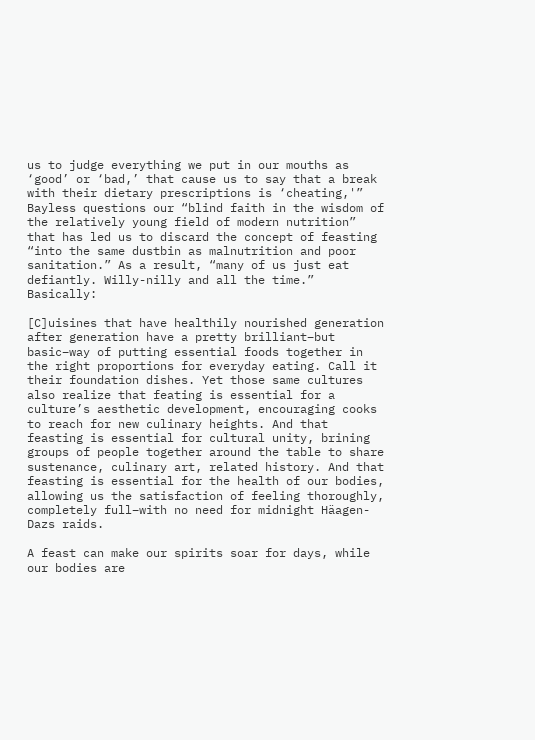us to judge everything we put in our mouths as ‘good’ or ‘bad,’ that cause us to say that a break with their dietary prescriptions is ‘cheating,'” Bayless questions our “blind faith in the wisdom of the relatively young field of modern nutrition” that has led us to discard the concept of feasting “into the same dustbin as malnutrition and poor sanitation.” As a result, “many of us just eat defiantly. Willy-nilly and all the time.” Basically:

[C]uisines that have healthily nourished generation after generation have a pretty brilliant–but basic–way of putting essential foods together in the right proportions for everyday eating. Call it their foundation dishes. Yet those same cultures also realize that feating is essential for a culture’s aesthetic development, encouraging cooks to reach for new culinary heights. And that feasting is essential for cultural unity, brining groups of people together around the table to share sustenance, culinary art, related history. And that feasting is essential for the health of our bodies, allowing us the satisfaction of feeling thoroughly, completely full–with no need for midnight Häagen-Dazs raids.

A feast can make our spirits soar for days, while our bodies are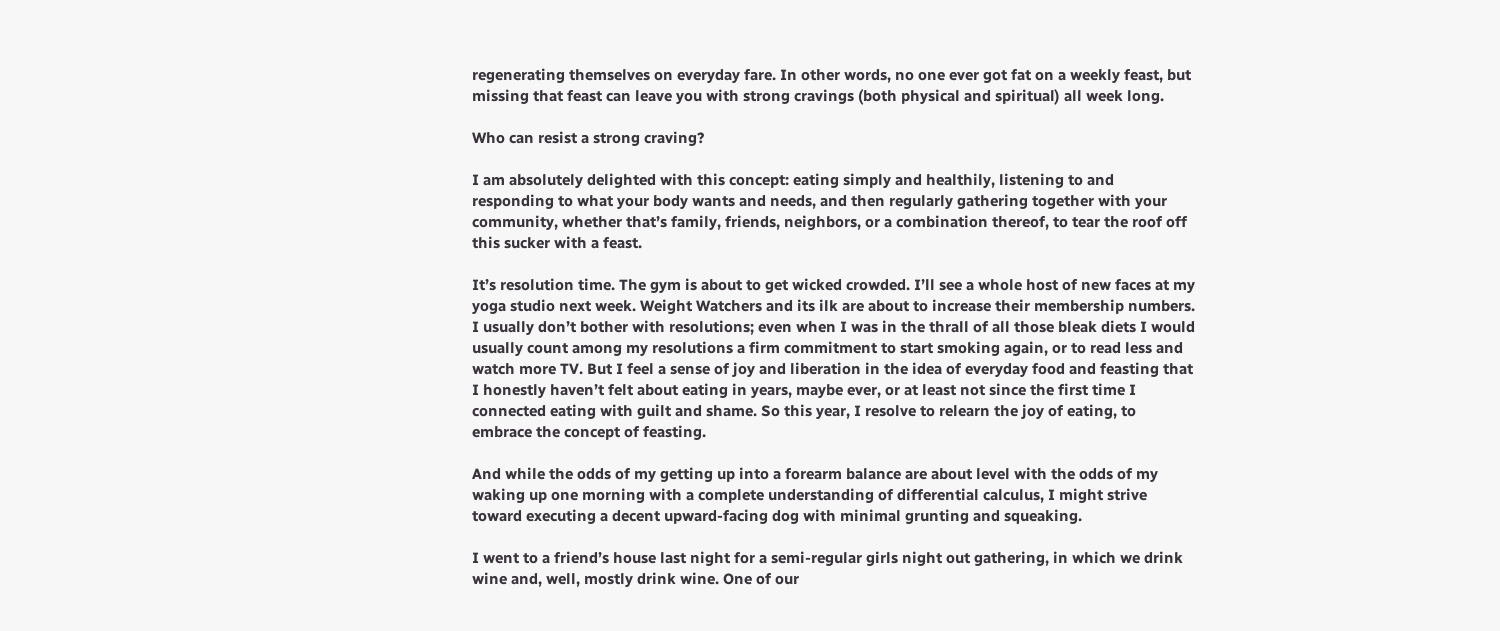regenerating themselves on everyday fare. In other words, no one ever got fat on a weekly feast, but missing that feast can leave you with strong cravings (both physical and spiritual) all week long.

Who can resist a strong craving?

I am absolutely delighted with this concept: eating simply and healthily, listening to and responding to what your body wants and needs, and then regularly gathering together with your community, whether that’s family, friends, neighbors, or a combination thereof, to tear the roof off this sucker with a feast.

It’s resolution time. The gym is about to get wicked crowded. I’ll see a whole host of new faces at my yoga studio next week. Weight Watchers and its ilk are about to increase their membership numbers. I usually don’t bother with resolutions; even when I was in the thrall of all those bleak diets I would usually count among my resolutions a firm commitment to start smoking again, or to read less and watch more TV. But I feel a sense of joy and liberation in the idea of everyday food and feasting that I honestly haven’t felt about eating in years, maybe ever, or at least not since the first time I connected eating with guilt and shame. So this year, I resolve to relearn the joy of eating, to embrace the concept of feasting.

And while the odds of my getting up into a forearm balance are about level with the odds of my waking up one morning with a complete understanding of differential calculus, I might strive toward executing a decent upward-facing dog with minimal grunting and squeaking.

I went to a friend’s house last night for a semi-regular girls night out gathering, in which we drink wine and, well, mostly drink wine. One of our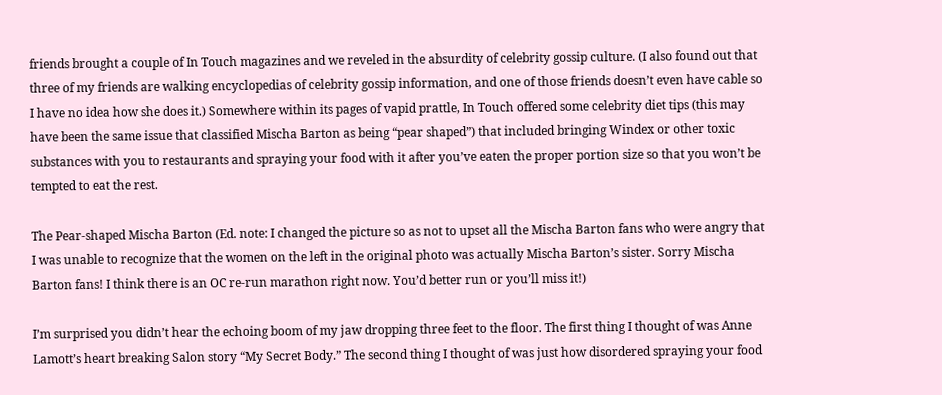friends brought a couple of In Touch magazines and we reveled in the absurdity of celebrity gossip culture. (I also found out that three of my friends are walking encyclopedias of celebrity gossip information, and one of those friends doesn’t even have cable so I have no idea how she does it.) Somewhere within its pages of vapid prattle, In Touch offered some celebrity diet tips (this may have been the same issue that classified Mischa Barton as being “pear shaped”) that included bringing Windex or other toxic substances with you to restaurants and spraying your food with it after you’ve eaten the proper portion size so that you won’t be tempted to eat the rest.

The Pear-shaped Mischa Barton (Ed. note: I changed the picture so as not to upset all the Mischa Barton fans who were angry that I was unable to recognize that the women on the left in the original photo was actually Mischa Barton’s sister. Sorry Mischa Barton fans! I think there is an OC re-run marathon right now. You’d better run or you’ll miss it!)

I’m surprised you didn’t hear the echoing boom of my jaw dropping three feet to the floor. The first thing I thought of was Anne Lamott’s heart breaking Salon story “My Secret Body.” The second thing I thought of was just how disordered spraying your food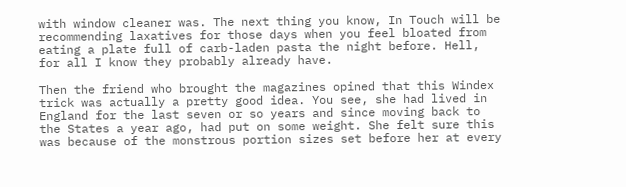with window cleaner was. The next thing you know, In Touch will be recommending laxatives for those days when you feel bloated from eating a plate full of carb-laden pasta the night before. Hell, for all I know they probably already have.

Then the friend who brought the magazines opined that this Windex trick was actually a pretty good idea. You see, she had lived in England for the last seven or so years and since moving back to the States a year ago, had put on some weight. She felt sure this was because of the monstrous portion sizes set before her at every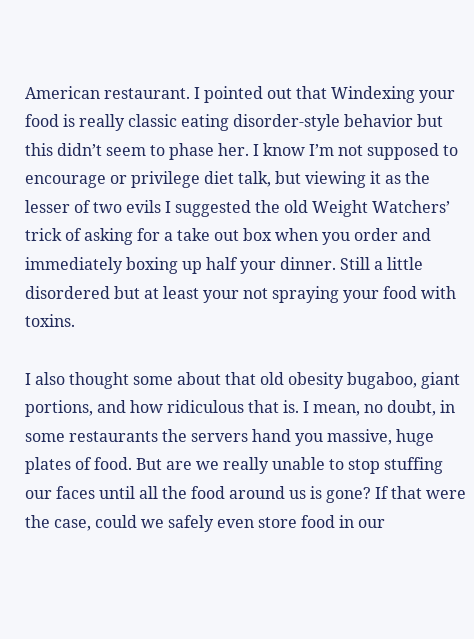American restaurant. I pointed out that Windexing your food is really classic eating disorder-style behavior but this didn’t seem to phase her. I know I’m not supposed to encourage or privilege diet talk, but viewing it as the lesser of two evils I suggested the old Weight Watchers’ trick of asking for a take out box when you order and immediately boxing up half your dinner. Still a little disordered but at least your not spraying your food with toxins.

I also thought some about that old obesity bugaboo, giant portions, and how ridiculous that is. I mean, no doubt, in some restaurants the servers hand you massive, huge plates of food. But are we really unable to stop stuffing our faces until all the food around us is gone? If that were the case, could we safely even store food in our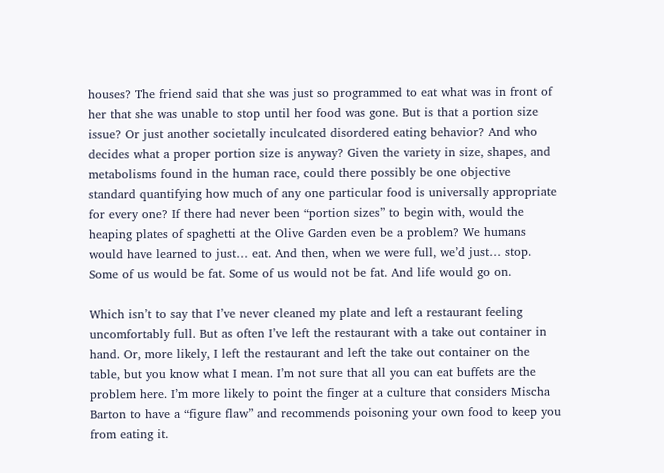houses? The friend said that she was just so programmed to eat what was in front of her that she was unable to stop until her food was gone. But is that a portion size issue? Or just another societally inculcated disordered eating behavior? And who decides what a proper portion size is anyway? Given the variety in size, shapes, and metabolisms found in the human race, could there possibly be one objective standard quantifying how much of any one particular food is universally appropriate for every one? If there had never been “portion sizes” to begin with, would the heaping plates of spaghetti at the Olive Garden even be a problem? We humans would have learned to just… eat. And then, when we were full, we’d just… stop. Some of us would be fat. Some of us would not be fat. And life would go on.

Which isn’t to say that I’ve never cleaned my plate and left a restaurant feeling uncomfortably full. But as often I’ve left the restaurant with a take out container in hand. Or, more likely, I left the restaurant and left the take out container on the table, but you know what I mean. I’m not sure that all you can eat buffets are the problem here. I’m more likely to point the finger at a culture that considers Mischa Barton to have a “figure flaw” and recommends poisoning your own food to keep you from eating it.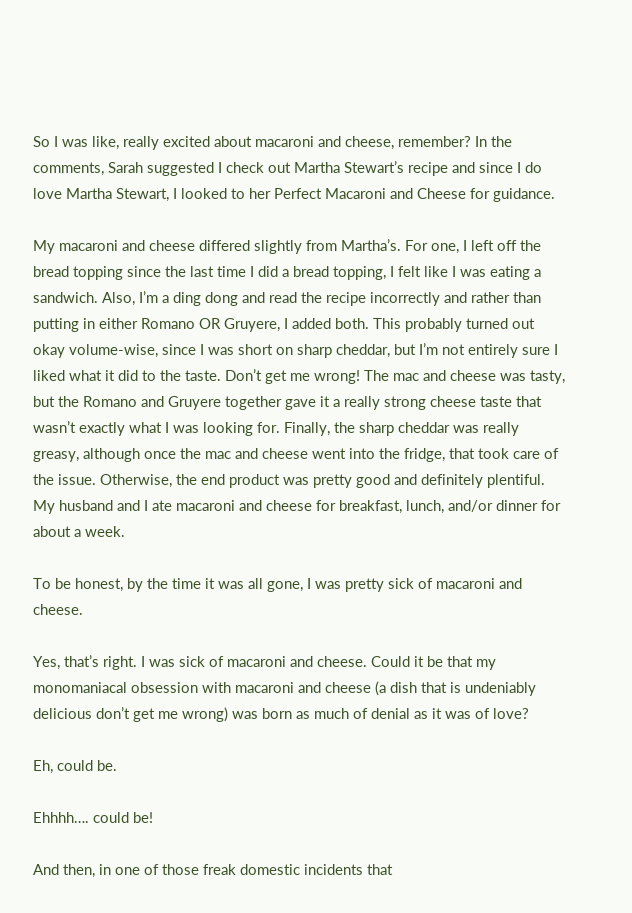So I was like, really excited about macaroni and cheese, remember? In the comments, Sarah suggested I check out Martha Stewart’s recipe and since I do love Martha Stewart, I looked to her Perfect Macaroni and Cheese for guidance.

My macaroni and cheese differed slightly from Martha’s. For one, I left off the bread topping since the last time I did a bread topping, I felt like I was eating a sandwich. Also, I’m a ding dong and read the recipe incorrectly and rather than putting in either Romano OR Gruyere, I added both. This probably turned out okay volume-wise, since I was short on sharp cheddar, but I’m not entirely sure I liked what it did to the taste. Don’t get me wrong! The mac and cheese was tasty, but the Romano and Gruyere together gave it a really strong cheese taste that wasn’t exactly what I was looking for. Finally, the sharp cheddar was really greasy, although once the mac and cheese went into the fridge, that took care of the issue. Otherwise, the end product was pretty good and definitely plentiful. My husband and I ate macaroni and cheese for breakfast, lunch, and/or dinner for about a week.

To be honest, by the time it was all gone, I was pretty sick of macaroni and cheese.

Yes, that’s right. I was sick of macaroni and cheese. Could it be that my monomaniacal obsession with macaroni and cheese (a dish that is undeniably delicious don’t get me wrong) was born as much of denial as it was of love?

Eh, could be.

Ehhhh…. could be!

And then, in one of those freak domestic incidents that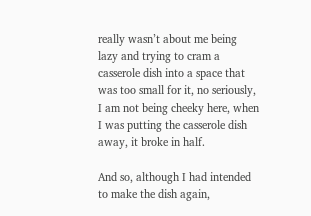really wasn’t about me being lazy and trying to cram a casserole dish into a space that was too small for it, no seriously, I am not being cheeky here, when I was putting the casserole dish away, it broke in half.

And so, although I had intended to make the dish again,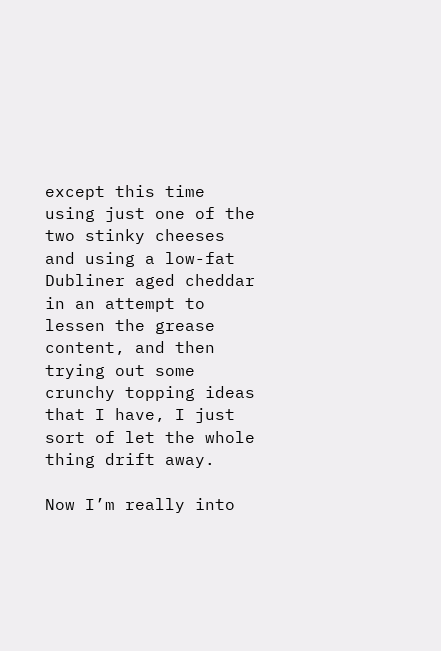except this time using just one of the two stinky cheeses and using a low-fat Dubliner aged cheddar in an attempt to lessen the grease content, and then trying out some crunchy topping ideas that I have, I just sort of let the whole thing drift away.

Now I’m really into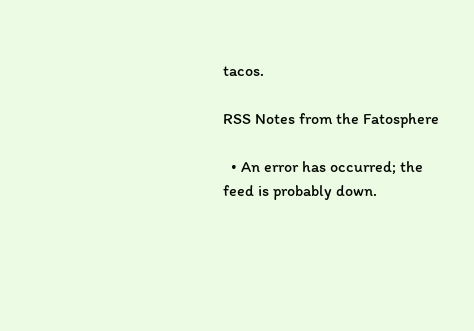tacos.

RSS Notes from the Fatosphere

  • An error has occurred; the feed is probably down.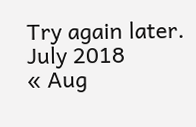Try again later.
July 2018
« Aug